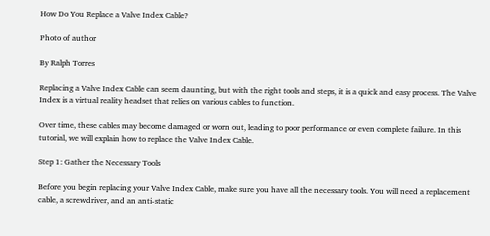How Do You Replace a Valve Index Cable?

Photo of author

By Ralph Torres

Replacing a Valve Index Cable can seem daunting, but with the right tools and steps, it is a quick and easy process. The Valve Index is a virtual reality headset that relies on various cables to function.

Over time, these cables may become damaged or worn out, leading to poor performance or even complete failure. In this tutorial, we will explain how to replace the Valve Index Cable.

Step 1: Gather the Necessary Tools

Before you begin replacing your Valve Index Cable, make sure you have all the necessary tools. You will need a replacement cable, a screwdriver, and an anti-static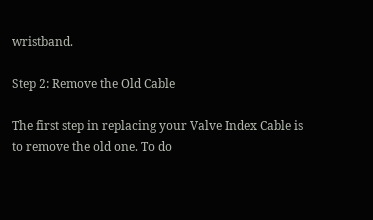wristband.

Step 2: Remove the Old Cable

The first step in replacing your Valve Index Cable is to remove the old one. To do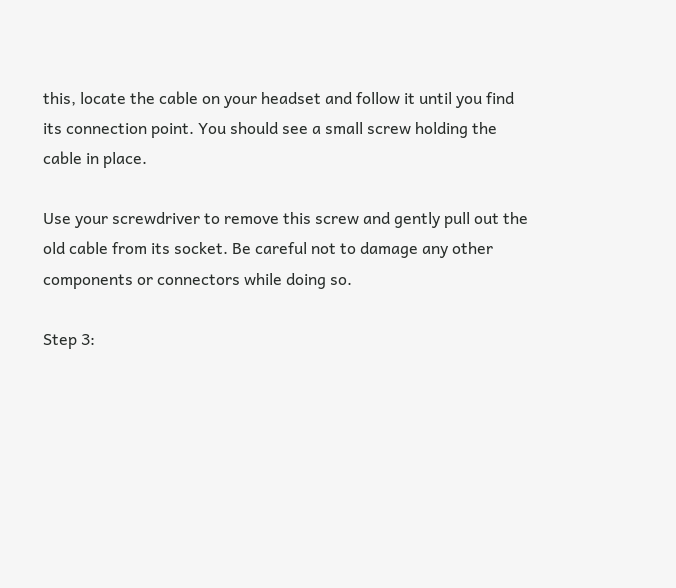this, locate the cable on your headset and follow it until you find its connection point. You should see a small screw holding the cable in place.

Use your screwdriver to remove this screw and gently pull out the old cable from its socket. Be careful not to damage any other components or connectors while doing so.

Step 3: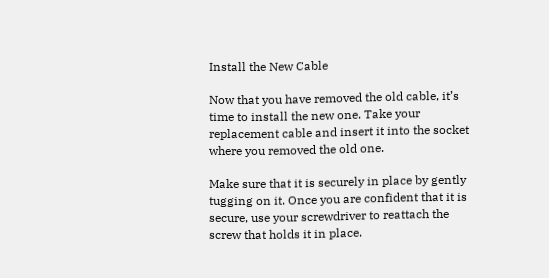Install the New Cable

Now that you have removed the old cable, it’s time to install the new one. Take your replacement cable and insert it into the socket where you removed the old one.

Make sure that it is securely in place by gently tugging on it. Once you are confident that it is secure, use your screwdriver to reattach the screw that holds it in place.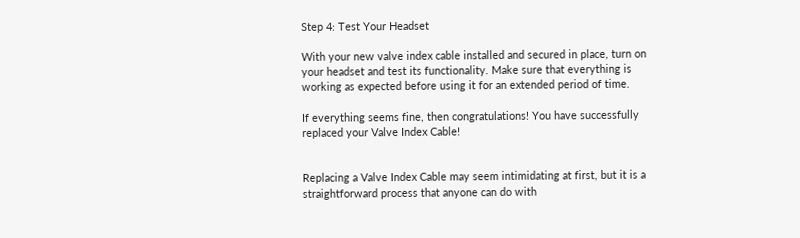Step 4: Test Your Headset

With your new valve index cable installed and secured in place, turn on your headset and test its functionality. Make sure that everything is working as expected before using it for an extended period of time.

If everything seems fine, then congratulations! You have successfully replaced your Valve Index Cable!


Replacing a Valve Index Cable may seem intimidating at first, but it is a straightforward process that anyone can do with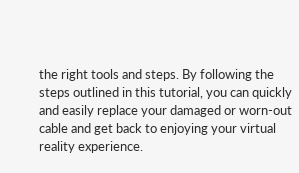the right tools and steps. By following the steps outlined in this tutorial, you can quickly and easily replace your damaged or worn-out cable and get back to enjoying your virtual reality experience.